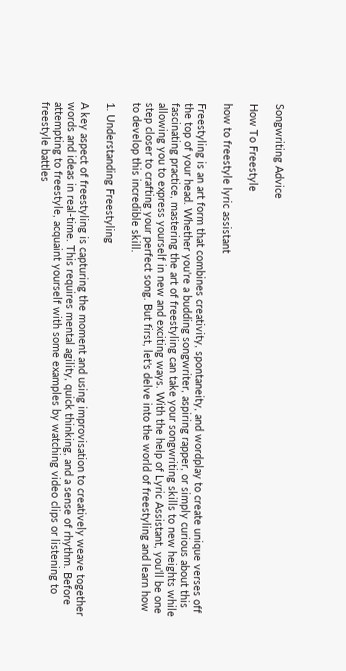Songwriting Advice

How To Freestyle

how to freestyle lyric assistant

Freestyling is an art form that combines creativity, spontaneity, and wordplay to create unique verses off the top of your head. Whether you're a budding songwriter, aspiring rapper, or simply curious about this fascinating practice, mastering the art of freestyling can take your songwriting skills to new heights while allowing you to express yourself in new and exciting ways. With the help of Lyric Assistant, you'll be one step closer to crafting your perfect song. But first, let's delve into the world of freestyling and learn how to develop this incredible skill.

1. Understanding Freestyling

A key aspect of freestyling is capturing the moment and using improvisation to creatively weave together words and ideas in real-time. This requires mental agility, quick thinking, and a sense of rhythm. Before attempting to freestyle, acquaint yourself with some examples by watching video clips or listening to freestyle battles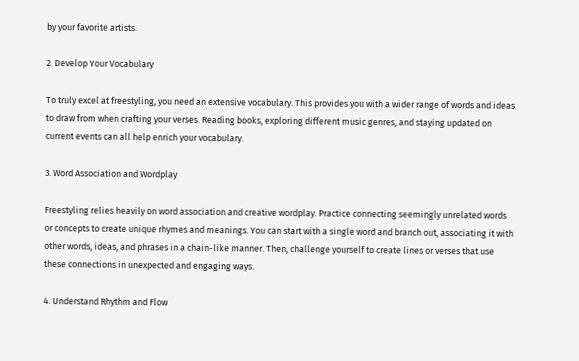by your favorite artists.

2. Develop Your Vocabulary

To truly excel at freestyling, you need an extensive vocabulary. This provides you with a wider range of words and ideas to draw from when crafting your verses. Reading books, exploring different music genres, and staying updated on current events can all help enrich your vocabulary.

3. Word Association and Wordplay

Freestyling relies heavily on word association and creative wordplay. Practice connecting seemingly unrelated words or concepts to create unique rhymes and meanings. You can start with a single word and branch out, associating it with other words, ideas, and phrases in a chain-like manner. Then, challenge yourself to create lines or verses that use these connections in unexpected and engaging ways.

4. Understand Rhythm and Flow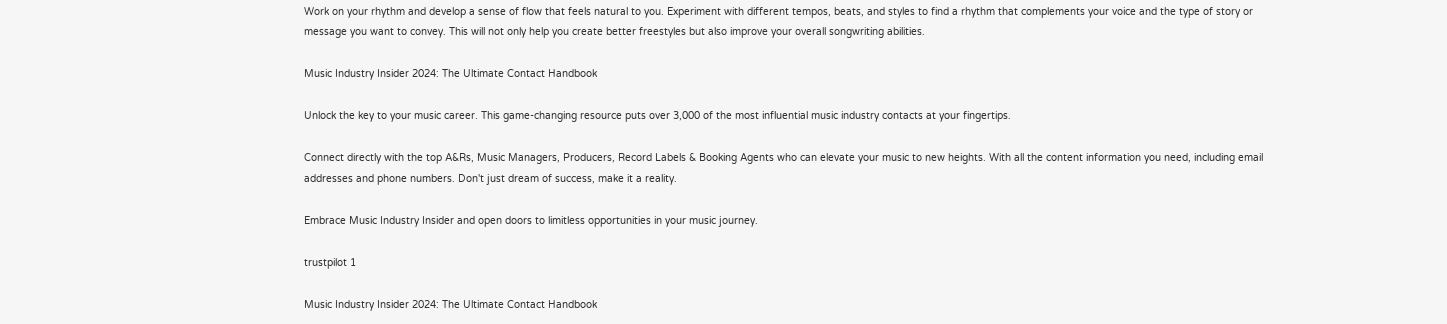Work on your rhythm and develop a sense of flow that feels natural to you. Experiment with different tempos, beats, and styles to find a rhythm that complements your voice and the type of story or message you want to convey. This will not only help you create better freestyles but also improve your overall songwriting abilities.

Music Industry Insider 2024: The Ultimate Contact Handbook

Unlock the key to your music career. This game-changing resource puts over 3,000 of the most influential music industry contacts at your fingertips.

Connect directly with the top A&Rs, Music Managers, Producers, Record Labels & Booking Agents who can elevate your music to new heights. With all the content information you need, including email addresses and phone numbers. Don't just dream of success, make it a reality.

Embrace Music Industry Insider and open doors to limitless opportunities in your music journey.

trustpilot 1

Music Industry Insider 2024: The Ultimate Contact Handbook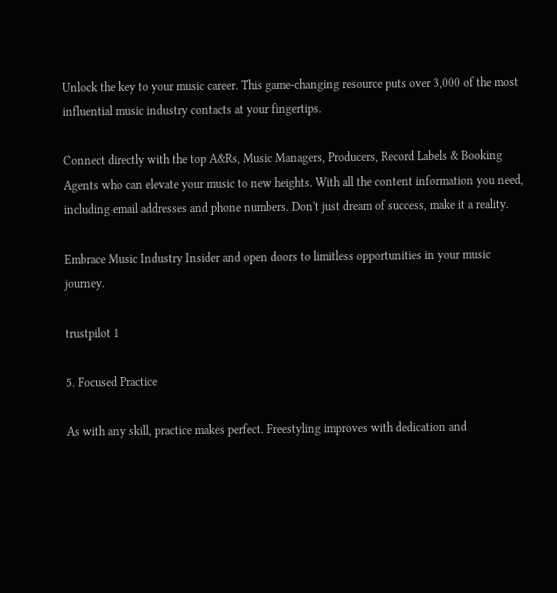Unlock the key to your music career. This game-changing resource puts over 3,000 of the most influential music industry contacts at your fingertips.

Connect directly with the top A&Rs, Music Managers, Producers, Record Labels & Booking Agents who can elevate your music to new heights. With all the content information you need, including email addresses and phone numbers. Don't just dream of success, make it a reality.

Embrace Music Industry Insider and open doors to limitless opportunities in your music journey.

trustpilot 1

5. Focused Practice

As with any skill, practice makes perfect. Freestyling improves with dedication and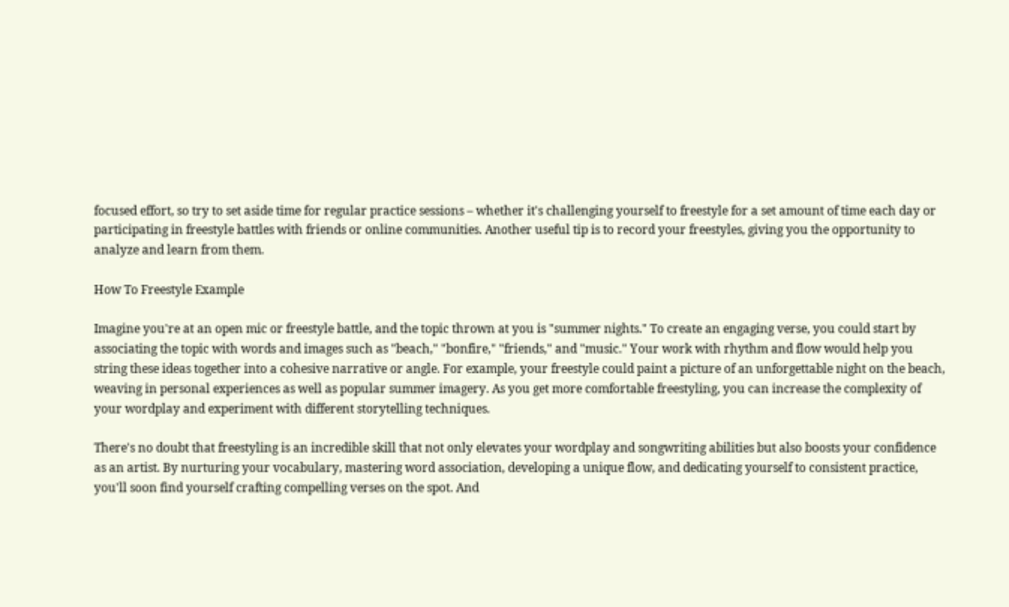focused effort, so try to set aside time for regular practice sessions – whether it's challenging yourself to freestyle for a set amount of time each day or participating in freestyle battles with friends or online communities. Another useful tip is to record your freestyles, giving you the opportunity to analyze and learn from them.

How To Freestyle Example

Imagine you're at an open mic or freestyle battle, and the topic thrown at you is "summer nights." To create an engaging verse, you could start by associating the topic with words and images such as "beach," "bonfire," "friends," and "music." Your work with rhythm and flow would help you string these ideas together into a cohesive narrative or angle. For example, your freestyle could paint a picture of an unforgettable night on the beach, weaving in personal experiences as well as popular summer imagery. As you get more comfortable freestyling, you can increase the complexity of your wordplay and experiment with different storytelling techniques.

There's no doubt that freestyling is an incredible skill that not only elevates your wordplay and songwriting abilities but also boosts your confidence as an artist. By nurturing your vocabulary, mastering word association, developing a unique flow, and dedicating yourself to consistent practice, you'll soon find yourself crafting compelling verses on the spot. And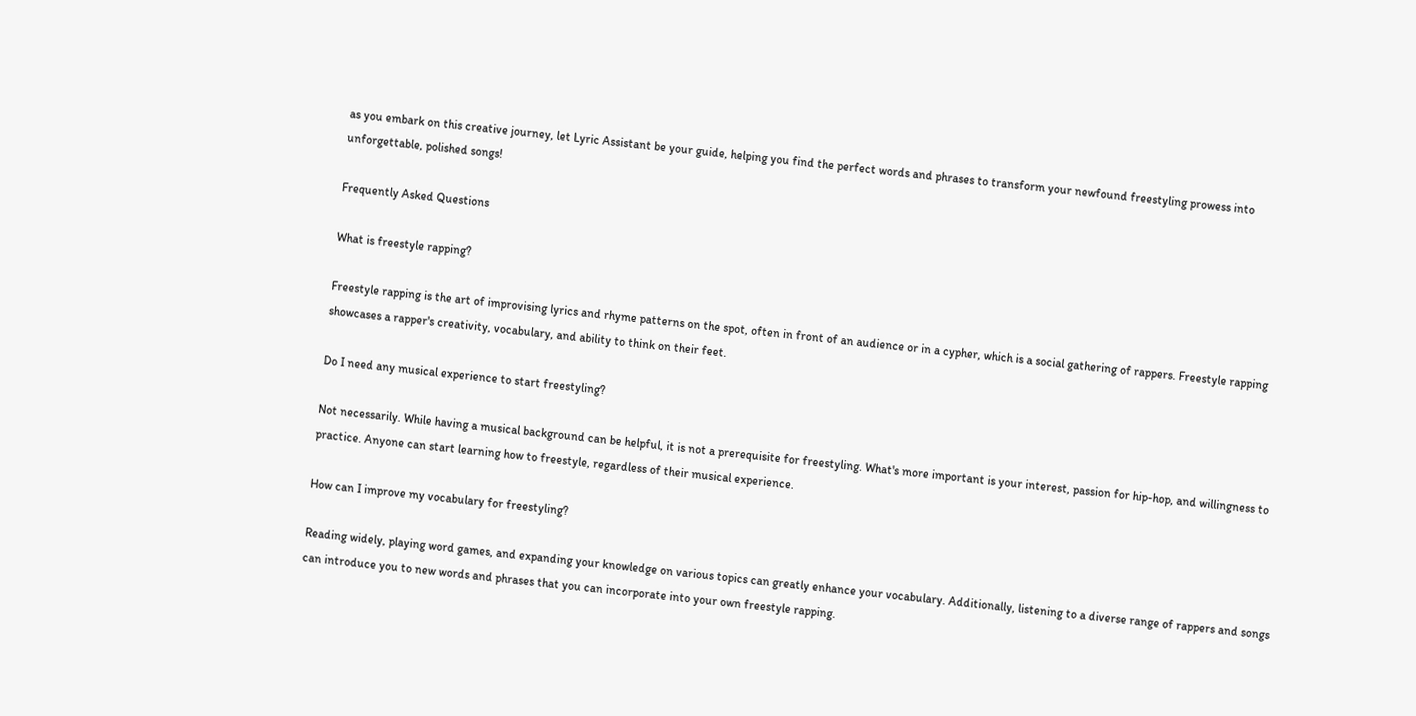as you embark on this creative journey, let Lyric Assistant be your guide, helping you find the perfect words and phrases to transform your newfound freestyling prowess into unforgettable, polished songs!

Frequently Asked Questions

What is freestyle rapping?

Freestyle rapping is the art of improvising lyrics and rhyme patterns on the spot, often in front of an audience or in a cypher, which is a social gathering of rappers. Freestyle rapping showcases a rapper's creativity, vocabulary, and ability to think on their feet.

Do I need any musical experience to start freestyling?

Not necessarily. While having a musical background can be helpful, it is not a prerequisite for freestyling. What's more important is your interest, passion for hip-hop, and willingness to practice. Anyone can start learning how to freestyle, regardless of their musical experience.

How can I improve my vocabulary for freestyling?

Reading widely, playing word games, and expanding your knowledge on various topics can greatly enhance your vocabulary. Additionally, listening to a diverse range of rappers and songs can introduce you to new words and phrases that you can incorporate into your own freestyle rapping.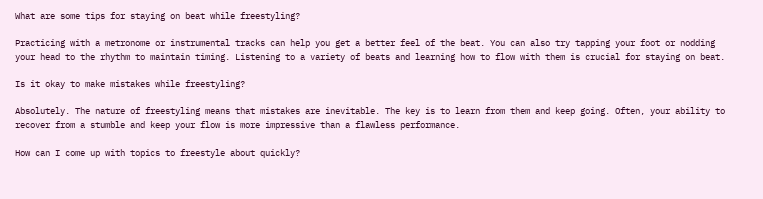What are some tips for staying on beat while freestyling?

Practicing with a metronome or instrumental tracks can help you get a better feel of the beat. You can also try tapping your foot or nodding your head to the rhythm to maintain timing. Listening to a variety of beats and learning how to flow with them is crucial for staying on beat.

Is it okay to make mistakes while freestyling?

Absolutely. The nature of freestyling means that mistakes are inevitable. The key is to learn from them and keep going. Often, your ability to recover from a stumble and keep your flow is more impressive than a flawless performance.

How can I come up with topics to freestyle about quickly?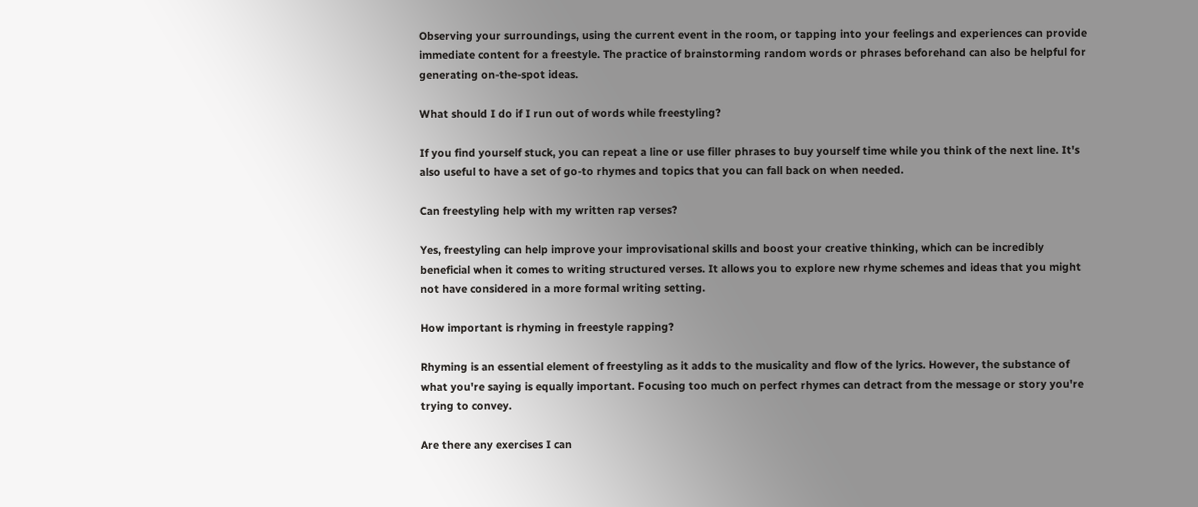Observing your surroundings, using the current event in the room, or tapping into your feelings and experiences can provide immediate content for a freestyle. The practice of brainstorming random words or phrases beforehand can also be helpful for generating on-the-spot ideas.

What should I do if I run out of words while freestyling?

If you find yourself stuck, you can repeat a line or use filler phrases to buy yourself time while you think of the next line. It's also useful to have a set of go-to rhymes and topics that you can fall back on when needed.

Can freestyling help with my written rap verses?

Yes, freestyling can help improve your improvisational skills and boost your creative thinking, which can be incredibly beneficial when it comes to writing structured verses. It allows you to explore new rhyme schemes and ideas that you might not have considered in a more formal writing setting.

How important is rhyming in freestyle rapping?

Rhyming is an essential element of freestyling as it adds to the musicality and flow of the lyrics. However, the substance of what you're saying is equally important. Focusing too much on perfect rhymes can detract from the message or story you're trying to convey.

Are there any exercises I can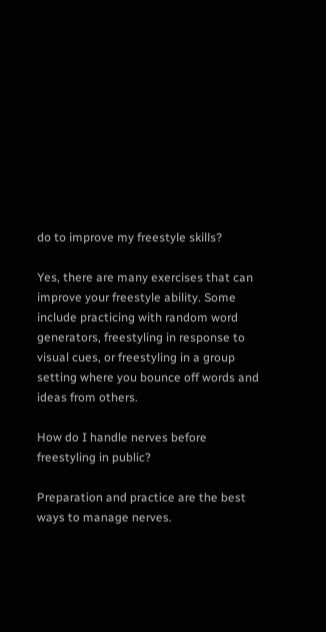do to improve my freestyle skills?

Yes, there are many exercises that can improve your freestyle ability. Some include practicing with random word generators, freestyling in response to visual cues, or freestyling in a group setting where you bounce off words and ideas from others.

How do I handle nerves before freestyling in public?

Preparation and practice are the best ways to manage nerves.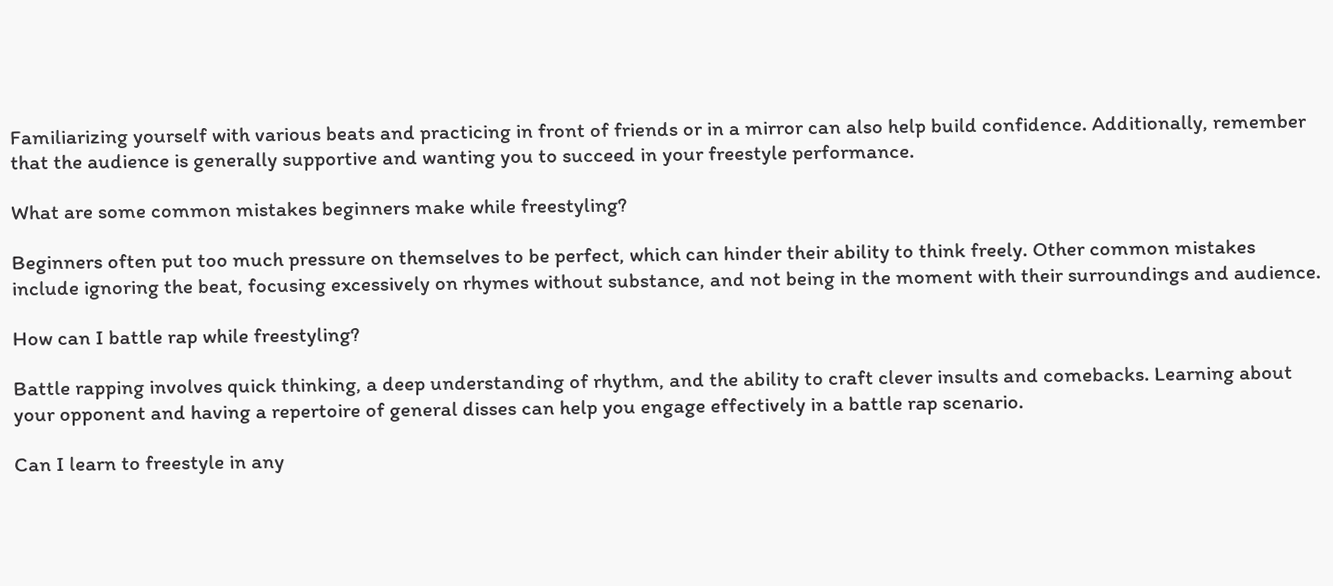Familiarizing yourself with various beats and practicing in front of friends or in a mirror can also help build confidence. Additionally, remember that the audience is generally supportive and wanting you to succeed in your freestyle performance.

What are some common mistakes beginners make while freestyling?

Beginners often put too much pressure on themselves to be perfect, which can hinder their ability to think freely. Other common mistakes include ignoring the beat, focusing excessively on rhymes without substance, and not being in the moment with their surroundings and audience.

How can I battle rap while freestyling?

Battle rapping involves quick thinking, a deep understanding of rhythm, and the ability to craft clever insults and comebacks. Learning about your opponent and having a repertoire of general disses can help you engage effectively in a battle rap scenario.

Can I learn to freestyle in any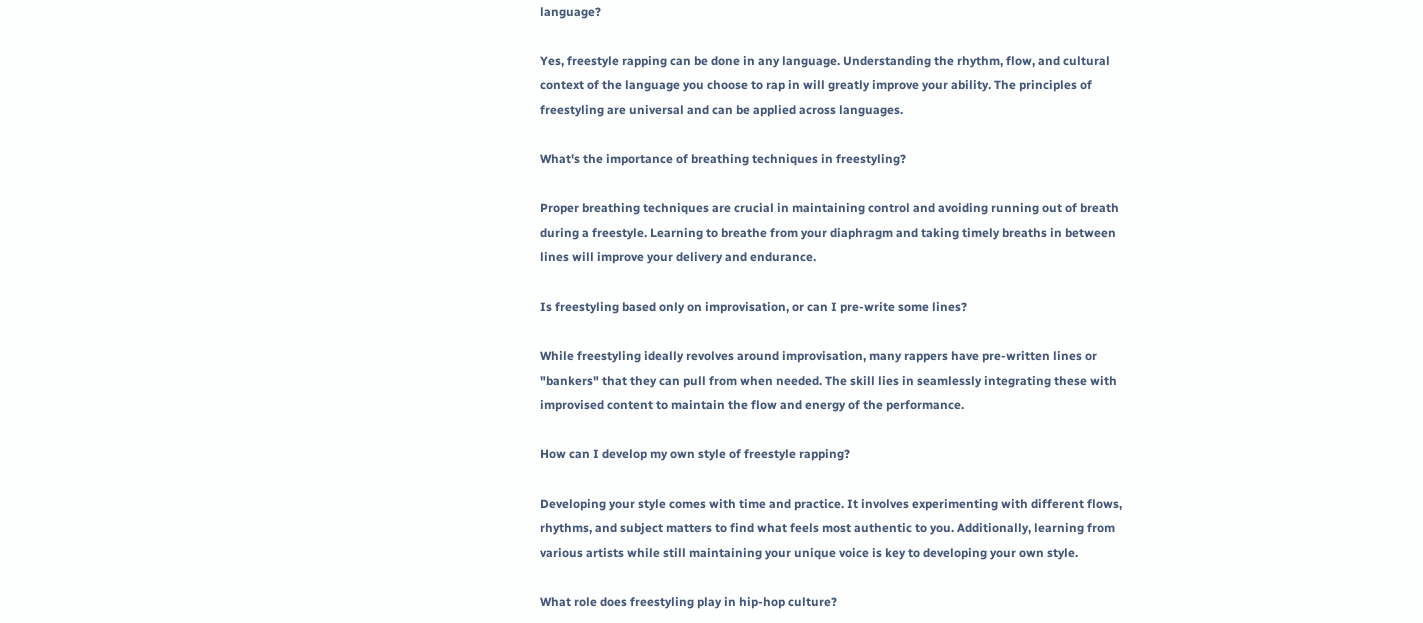language?

Yes, freestyle rapping can be done in any language. Understanding the rhythm, flow, and cultural context of the language you choose to rap in will greatly improve your ability. The principles of freestyling are universal and can be applied across languages.

What's the importance of breathing techniques in freestyling?

Proper breathing techniques are crucial in maintaining control and avoiding running out of breath during a freestyle. Learning to breathe from your diaphragm and taking timely breaths in between lines will improve your delivery and endurance.

Is freestyling based only on improvisation, or can I pre-write some lines?

While freestyling ideally revolves around improvisation, many rappers have pre-written lines or "bankers" that they can pull from when needed. The skill lies in seamlessly integrating these with improvised content to maintain the flow and energy of the performance.

How can I develop my own style of freestyle rapping?

Developing your style comes with time and practice. It involves experimenting with different flows, rhythms, and subject matters to find what feels most authentic to you. Additionally, learning from various artists while still maintaining your unique voice is key to developing your own style.

What role does freestyling play in hip-hop culture?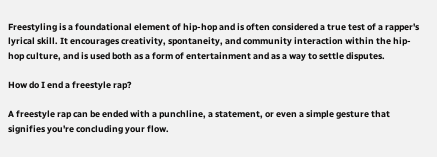Freestyling is a foundational element of hip-hop and is often considered a true test of a rapper's lyrical skill. It encourages creativity, spontaneity, and community interaction within the hip-hop culture, and is used both as a form of entertainment and as a way to settle disputes.

How do I end a freestyle rap?

A freestyle rap can be ended with a punchline, a statement, or even a simple gesture that signifies you're concluding your flow.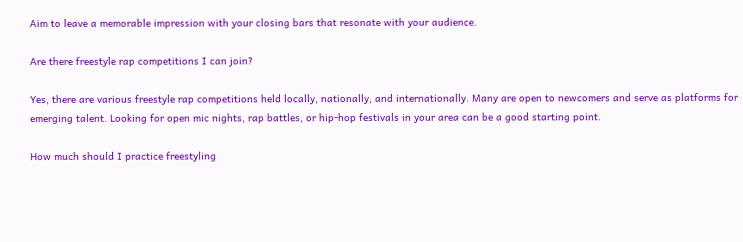Aim to leave a memorable impression with your closing bars that resonate with your audience.

Are there freestyle rap competitions I can join?

Yes, there are various freestyle rap competitions held locally, nationally, and internationally. Many are open to newcomers and serve as platforms for emerging talent. Looking for open mic nights, rap battles, or hip-hop festivals in your area can be a good starting point.

How much should I practice freestyling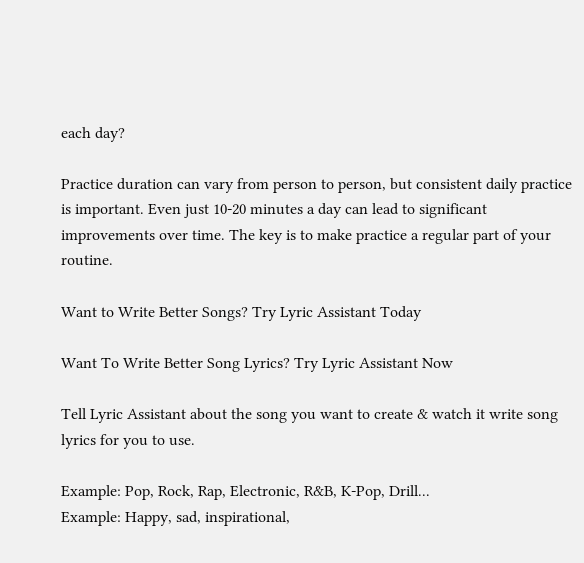each day?

Practice duration can vary from person to person, but consistent daily practice is important. Even just 10-20 minutes a day can lead to significant improvements over time. The key is to make practice a regular part of your routine.

Want to Write Better Songs? Try Lyric Assistant Today

Want To Write Better Song Lyrics? Try Lyric Assistant Now

Tell Lyric Assistant about the song you want to create & watch it write song lyrics for you to use.

Example: Pop, Rock, Rap, Electronic, R&B, K-Pop, Drill...
Example: Happy, sad, inspirational,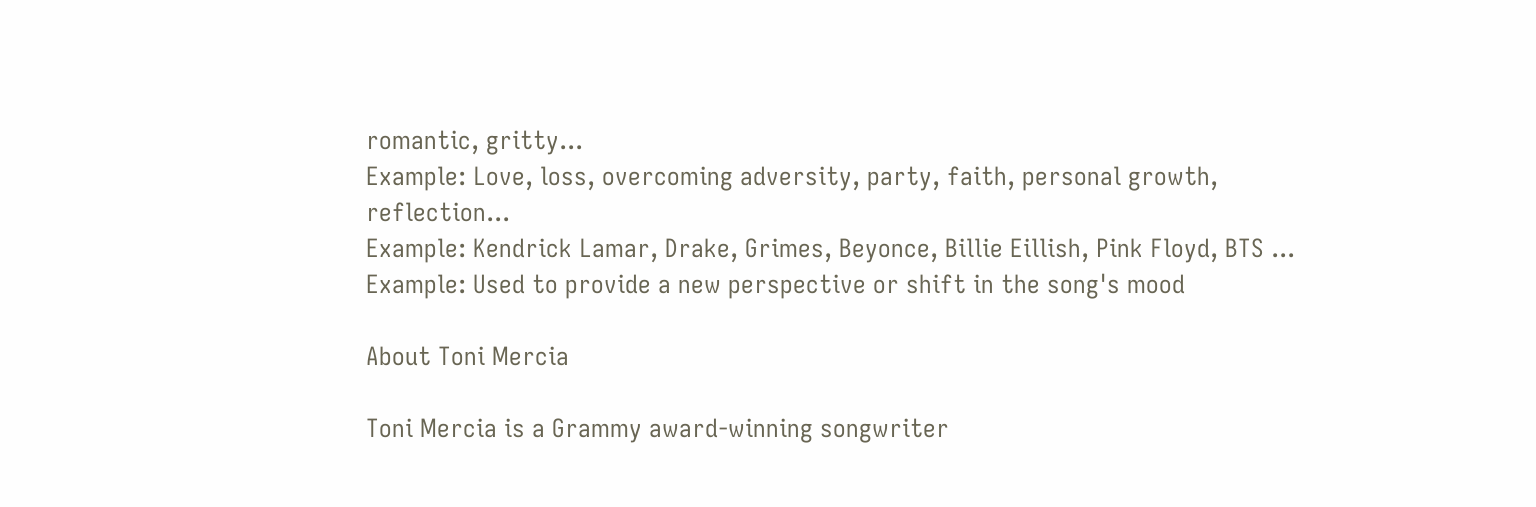romantic, gritty...
Example: Love, loss, overcoming adversity, party, faith, personal growth, reflection...
Example: Kendrick Lamar, Drake, Grimes, Beyonce, Billie Eillish, Pink Floyd, BTS ...
Example: Used to provide a new perspective or shift in the song's mood

About Toni Mercia

Toni Mercia is a Grammy award-winning songwriter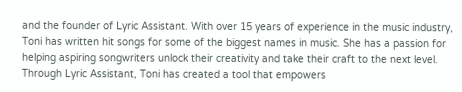and the founder of Lyric Assistant. With over 15 years of experience in the music industry, Toni has written hit songs for some of the biggest names in music. She has a passion for helping aspiring songwriters unlock their creativity and take their craft to the next level. Through Lyric Assistant, Toni has created a tool that empowers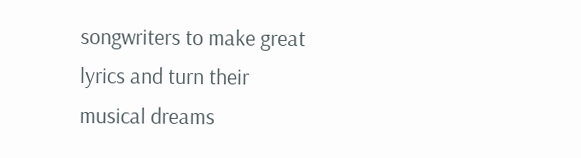songwriters to make great lyrics and turn their musical dreams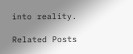into reality.

Related Posts